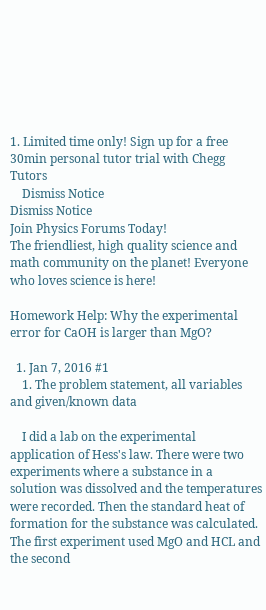1. Limited time only! Sign up for a free 30min personal tutor trial with Chegg Tutors
    Dismiss Notice
Dismiss Notice
Join Physics Forums Today!
The friendliest, high quality science and math community on the planet! Everyone who loves science is here!

Homework Help: Why the experimental error for CaOH is larger than MgO?

  1. Jan 7, 2016 #1
    1. The problem statement, all variables and given/known data

    I did a lab on the experimental application of Hess's law. There were two experiments where a substance in a solution was dissolved and the temperatures were recorded. Then the standard heat of formation for the substance was calculated. The first experiment used MgO and HCL and the second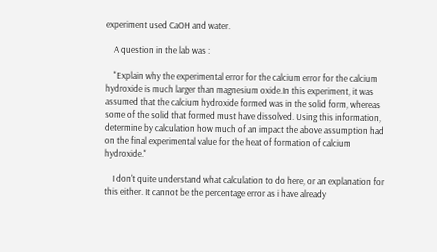experiment used CaOH and water.

    A question in the lab was :

    "Explain why the experimental error for the calcium error for the calcium hydroxide is much larger than magnesium oxide.In this experiment, it was assumed that the calcium hydroxide formed was in the solid form, whereas some of the solid that formed must have dissolved. Using this information, determine by calculation how much of an impact the above assumption had on the final experimental value for the heat of formation of calcium hydroxide."

    I don't quite understand what calculation to do here, or an explanation for this either. It cannot be the percentage error as i have already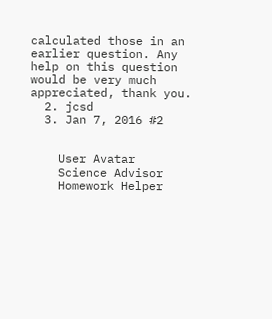calculated those in an earlier question. Any help on this question would be very much appreciated, thank you.
  2. jcsd
  3. Jan 7, 2016 #2


    User Avatar
    Science Advisor
    Homework Helper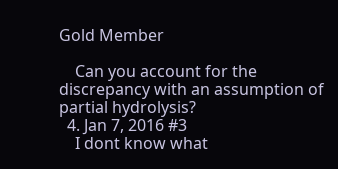Gold Member

    Can you account for the discrepancy with an assumption of partial hydrolysis?
  4. Jan 7, 2016 #3
    I dont know what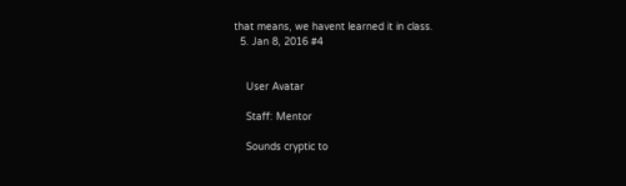that means, we havent learned it in class.
  5. Jan 8, 2016 #4


    User Avatar

    Staff: Mentor

    Sounds cryptic to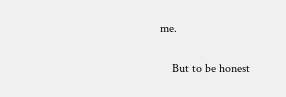me.

    But to be honest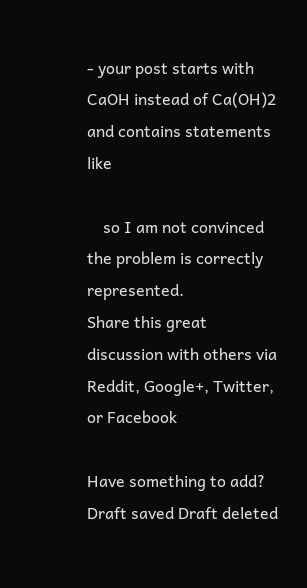- your post starts with CaOH instead of Ca(OH)2 and contains statements like

    so I am not convinced the problem is correctly represented.
Share this great discussion with others via Reddit, Google+, Twitter, or Facebook

Have something to add?
Draft saved Draft deleted